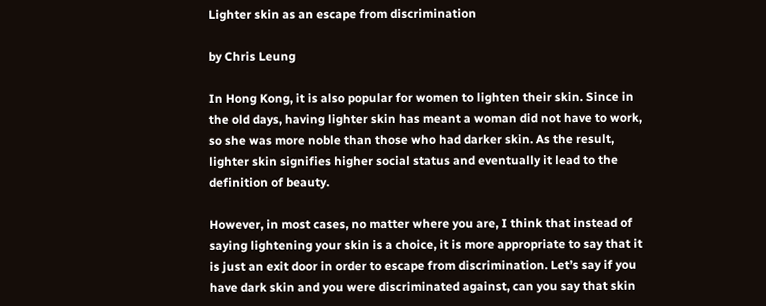Lighter skin as an escape from discrimination

by Chris Leung

In Hong Kong, it is also popular for women to lighten their skin. Since in the old days, having lighter skin has meant a woman did not have to work, so she was more noble than those who had darker skin. As the result, lighter skin signifies higher social status and eventually it lead to the definition of beauty.

However, in most cases, no matter where you are, I think that instead of saying lightening your skin is a choice, it is more appropriate to say that it is just an exit door in order to escape from discrimination. Let’s say if you have dark skin and you were discriminated against, can you say that skin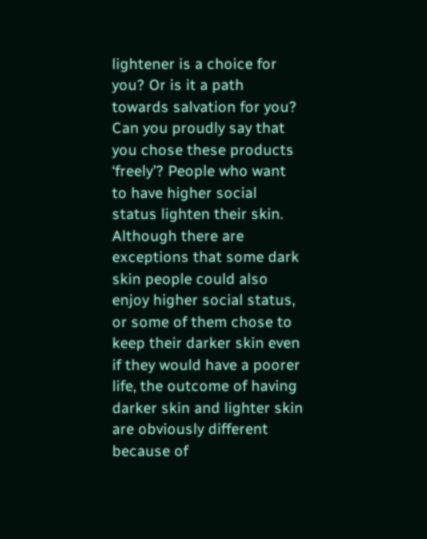lightener is a choice for you? Or is it a path towards salvation for you? Can you proudly say that you chose these products ‘freely’? People who want to have higher social status lighten their skin. Although there are exceptions that some dark skin people could also enjoy higher social status, or some of them chose to keep their darker skin even if they would have a poorer life, the outcome of having darker skin and lighter skin are obviously different because of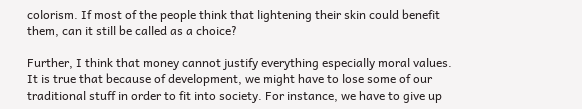colorism. If most of the people think that lightening their skin could benefit them, can it still be called as a choice?

Further, I think that money cannot justify everything especially moral values. It is true that because of development, we might have to lose some of our traditional stuff in order to fit into society. For instance, we have to give up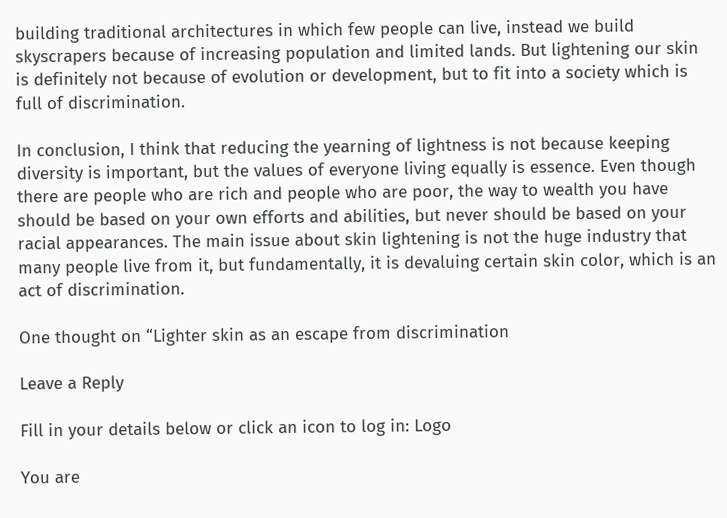building traditional architectures in which few people can live, instead we build skyscrapers because of increasing population and limited lands. But lightening our skin is definitely not because of evolution or development, but to fit into a society which is full of discrimination.

In conclusion, I think that reducing the yearning of lightness is not because keeping diversity is important, but the values of everyone living equally is essence. Even though there are people who are rich and people who are poor, the way to wealth you have should be based on your own efforts and abilities, but never should be based on your racial appearances. The main issue about skin lightening is not the huge industry that many people live from it, but fundamentally, it is devaluing certain skin color, which is an act of discrimination.

One thought on “Lighter skin as an escape from discrimination

Leave a Reply

Fill in your details below or click an icon to log in: Logo

You are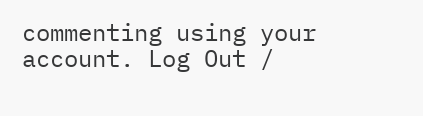commenting using your account. Log Out /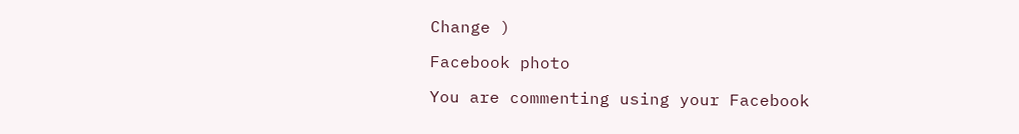Change )

Facebook photo

You are commenting using your Facebook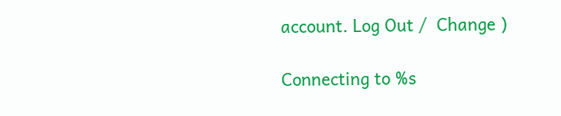account. Log Out /  Change )

Connecting to %s